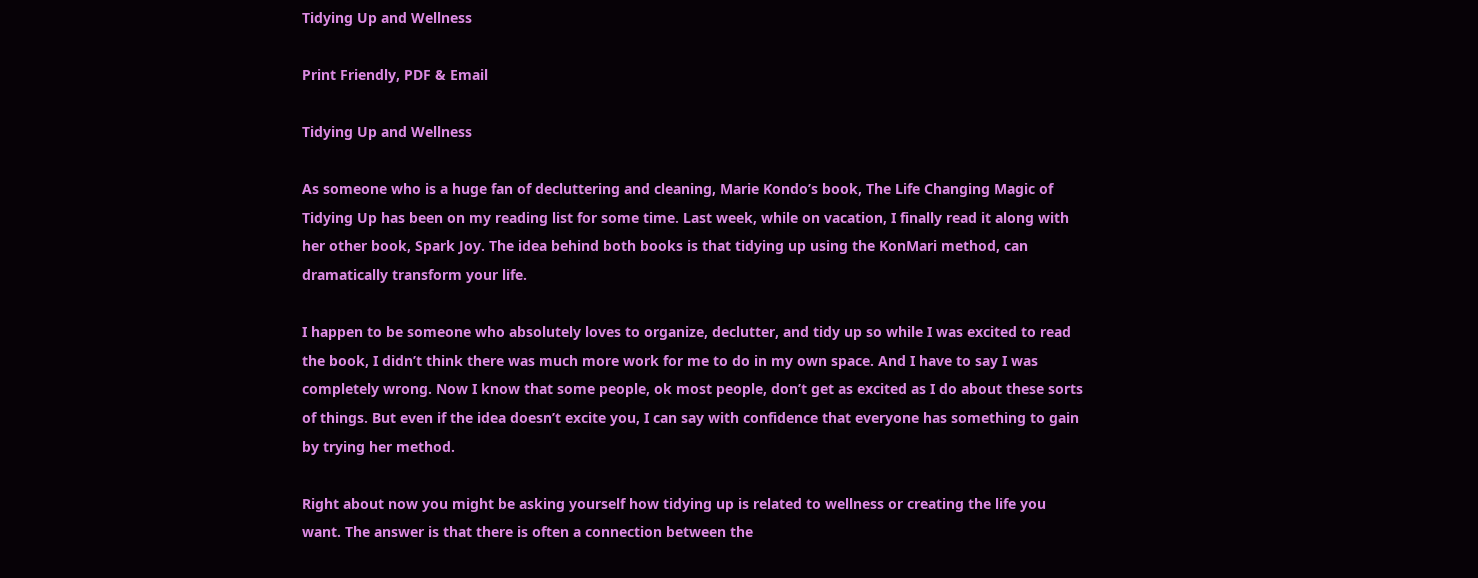Tidying Up and Wellness

Print Friendly, PDF & Email

Tidying Up and Wellness

As someone who is a huge fan of decluttering and cleaning, Marie Kondo’s book, The Life Changing Magic of Tidying Up has been on my reading list for some time. Last week, while on vacation, I finally read it along with her other book, Spark Joy. The idea behind both books is that tidying up using the KonMari method, can dramatically transform your life.

I happen to be someone who absolutely loves to organize, declutter, and tidy up so while I was excited to read the book, I didn’t think there was much more work for me to do in my own space. And I have to say I was completely wrong. Now I know that some people, ok most people, don’t get as excited as I do about these sorts of things. But even if the idea doesn’t excite you, I can say with confidence that everyone has something to gain by trying her method.

Right about now you might be asking yourself how tidying up is related to wellness or creating the life you want. The answer is that there is often a connection between the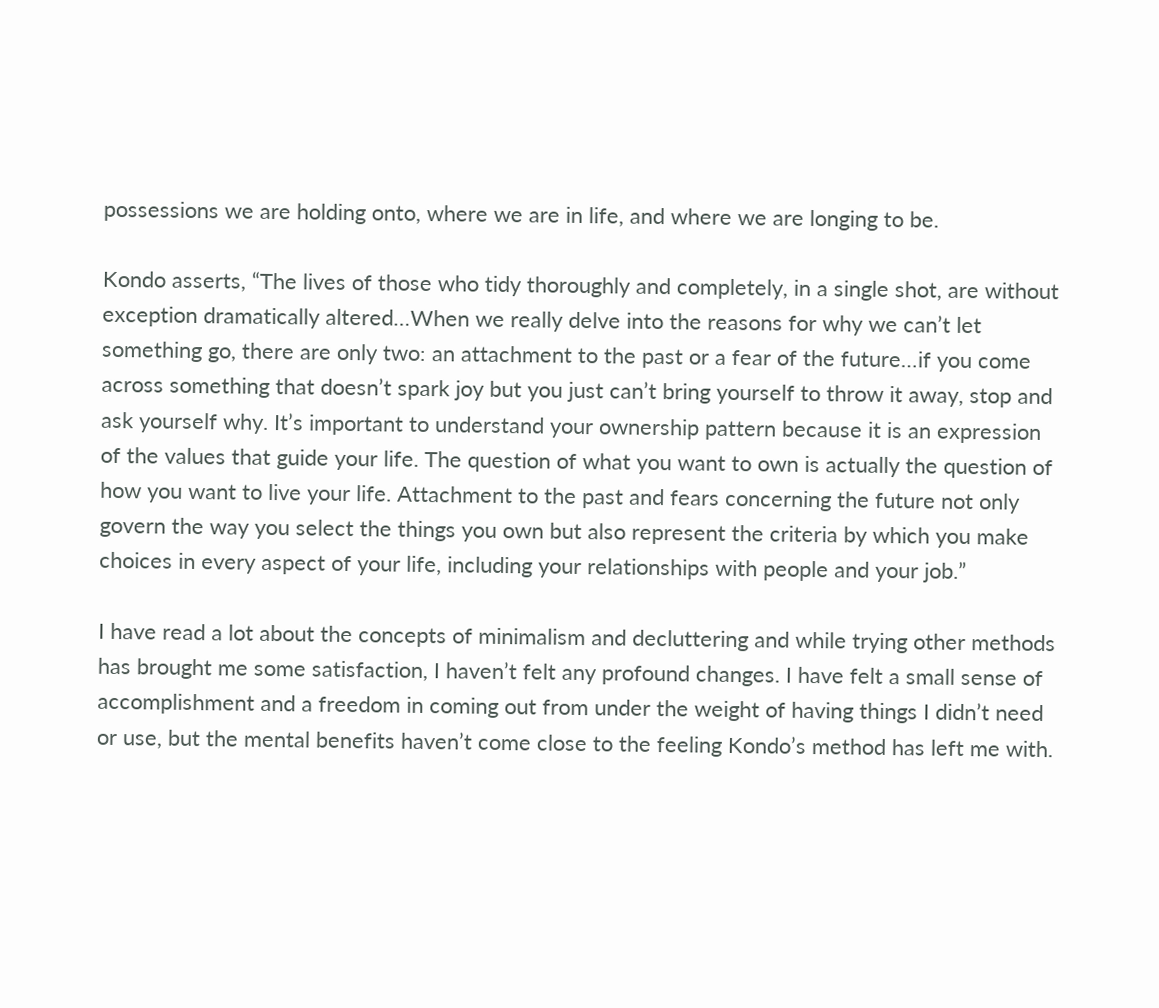possessions we are holding onto, where we are in life, and where we are longing to be.

Kondo asserts, “The lives of those who tidy thoroughly and completely, in a single shot, are without exception dramatically altered…When we really delve into the reasons for why we can’t let something go, there are only two: an attachment to the past or a fear of the future…if you come across something that doesn’t spark joy but you just can’t bring yourself to throw it away, stop and ask yourself why. It’s important to understand your ownership pattern because it is an expression of the values that guide your life. The question of what you want to own is actually the question of how you want to live your life. Attachment to the past and fears concerning the future not only govern the way you select the things you own but also represent the criteria by which you make choices in every aspect of your life, including your relationships with people and your job.”

I have read a lot about the concepts of minimalism and decluttering and while trying other methods has brought me some satisfaction, I haven’t felt any profound changes. I have felt a small sense of accomplishment and a freedom in coming out from under the weight of having things I didn’t need or use, but the mental benefits haven’t come close to the feeling Kondo’s method has left me with.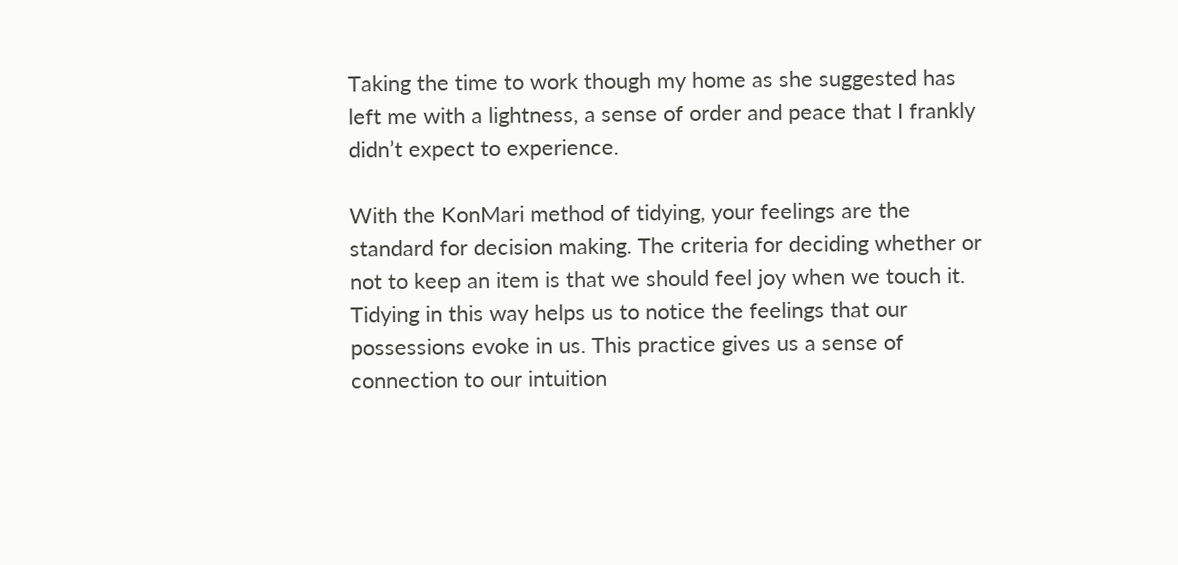Taking the time to work though my home as she suggested has left me with a lightness, a sense of order and peace that I frankly didn’t expect to experience.

With the KonMari method of tidying, your feelings are the standard for decision making. The criteria for deciding whether or not to keep an item is that we should feel joy when we touch it. Tidying in this way helps us to notice the feelings that our possessions evoke in us. This practice gives us a sense of connection to our intuition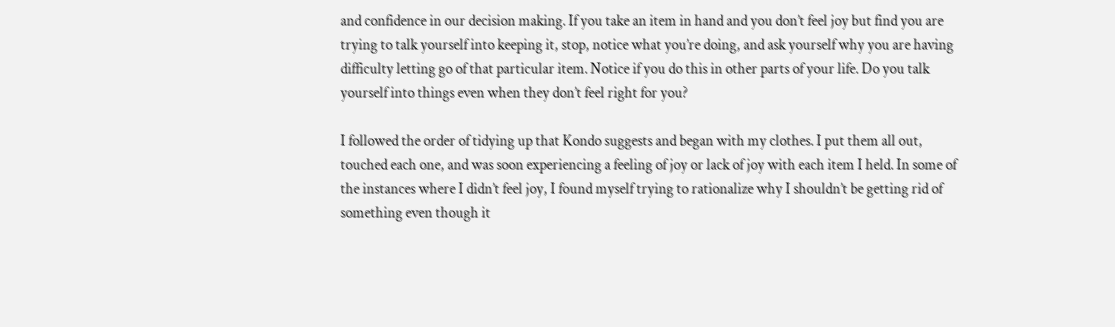and confidence in our decision making. If you take an item in hand and you don’t feel joy but find you are trying to talk yourself into keeping it, stop, notice what you’re doing, and ask yourself why you are having difficulty letting go of that particular item. Notice if you do this in other parts of your life. Do you talk yourself into things even when they don’t feel right for you?

I followed the order of tidying up that Kondo suggests and began with my clothes. I put them all out, touched each one, and was soon experiencing a feeling of joy or lack of joy with each item I held. In some of the instances where I didn’t feel joy, I found myself trying to rationalize why I shouldn’t be getting rid of something even though it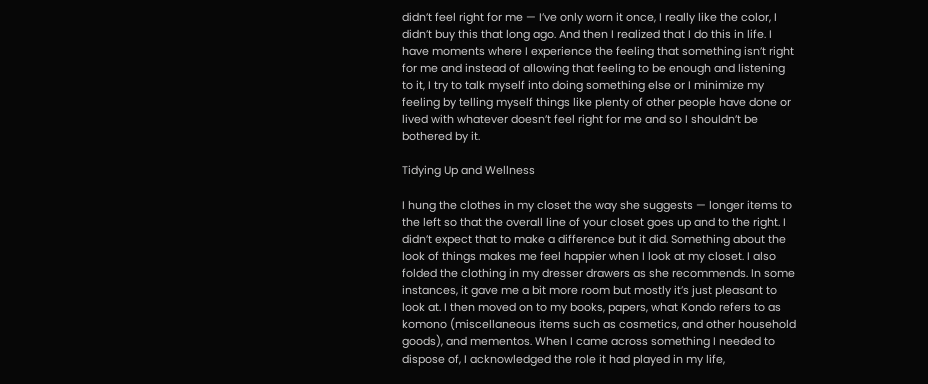didn’t feel right for me — I’ve only worn it once, I really like the color, I didn’t buy this that long ago. And then I realized that I do this in life. I have moments where I experience the feeling that something isn’t right for me and instead of allowing that feeling to be enough and listening to it, I try to talk myself into doing something else or I minimize my feeling by telling myself things like plenty of other people have done or lived with whatever doesn’t feel right for me and so I shouldn’t be bothered by it.

Tidying Up and Wellness

I hung the clothes in my closet the way she suggests — longer items to the left so that the overall line of your closet goes up and to the right. I didn’t expect that to make a difference but it did. Something about the look of things makes me feel happier when I look at my closet. I also folded the clothing in my dresser drawers as she recommends. In some instances, it gave me a bit more room but mostly it’s just pleasant to look at. I then moved on to my books, papers, what Kondo refers to as komono (miscellaneous items such as cosmetics, and other household goods), and mementos. When I came across something I needed to dispose of, I acknowledged the role it had played in my life,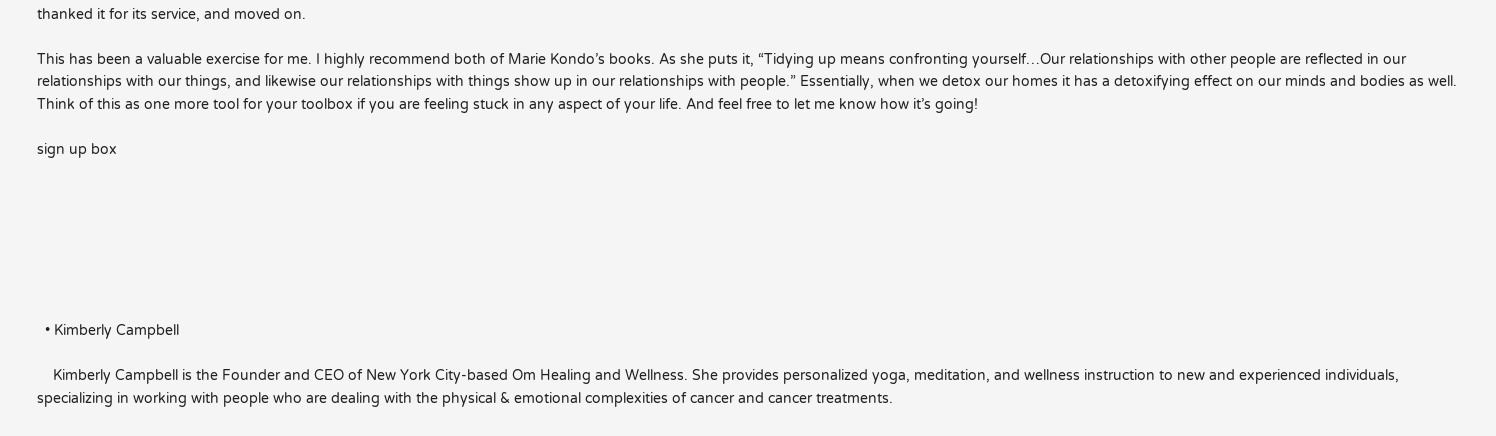thanked it for its service, and moved on.

This has been a valuable exercise for me. I highly recommend both of Marie Kondo’s books. As she puts it, “Tidying up means confronting yourself…Our relationships with other people are reflected in our relationships with our things, and likewise our relationships with things show up in our relationships with people.” Essentially, when we detox our homes it has a detoxifying effect on our minds and bodies as well. Think of this as one more tool for your toolbox if you are feeling stuck in any aspect of your life. And feel free to let me know how it’s going!

sign up box







  • Kimberly Campbell

    Kimberly Campbell is the Founder and CEO of New York City-based Om Healing and Wellness. She provides personalized yoga, meditation, and wellness instruction to new and experienced individuals, specializing in working with people who are dealing with the physical & emotional complexities of cancer and cancer treatments.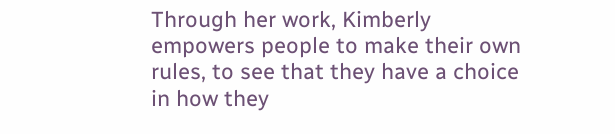Through her work, Kimberly empowers people to make their own rules, to see that they have a choice in how they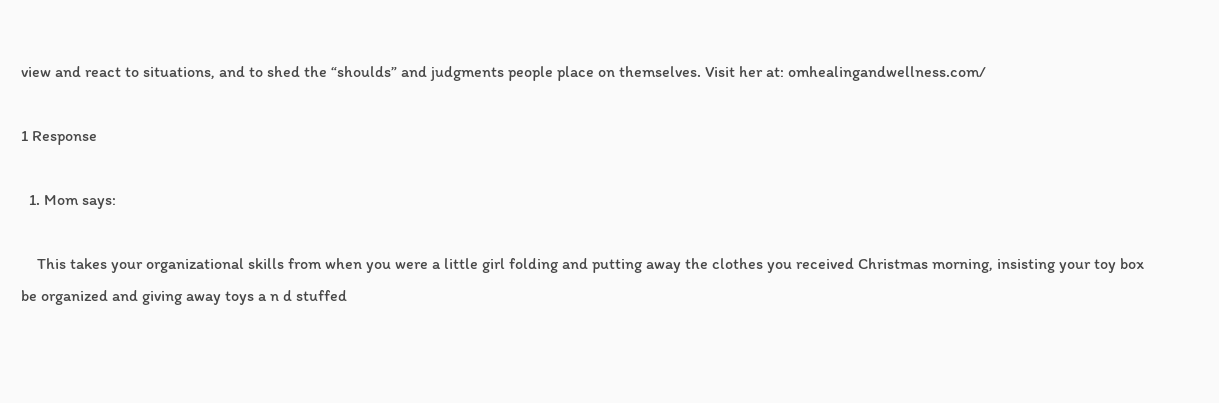view and react to situations, and to shed the “shoulds” and judgments people place on themselves. Visit her at: omhealingandwellness.com/

1 Response

  1. Mom says:

    This takes your organizational skills from when you were a little girl folding and putting away the clothes you received Christmas morning, insisting your toy box be organized and giving away toys a n d stuffed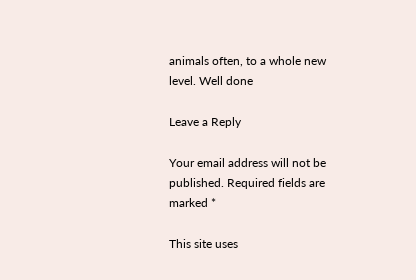animals often, to a whole new level. Well done

Leave a Reply

Your email address will not be published. Required fields are marked *

This site uses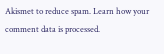Akismet to reduce spam. Learn how your comment data is processed.